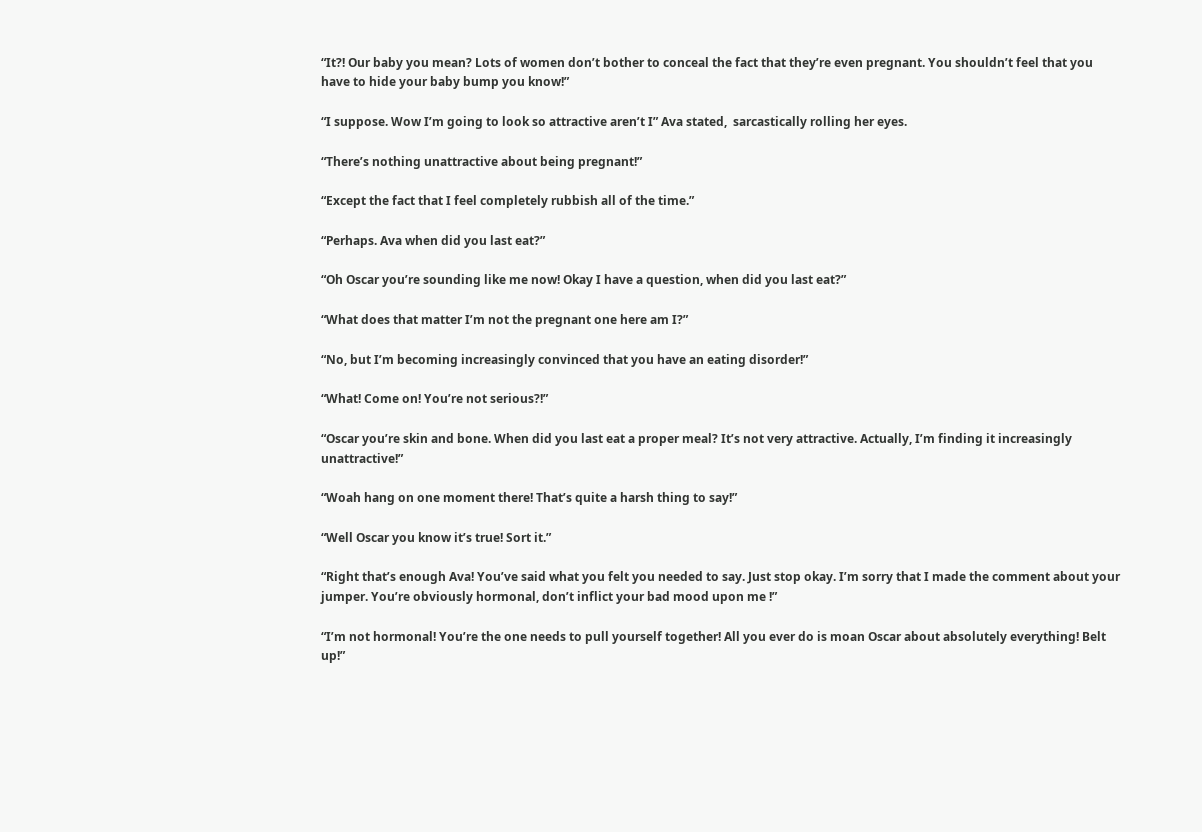“It?! Our baby you mean? Lots of women don’t bother to conceal the fact that they’re even pregnant. You shouldn’t feel that you have to hide your baby bump you know!”

“I suppose. Wow I’m going to look so attractive aren’t I” Ava stated,  sarcastically rolling her eyes.

“There’s nothing unattractive about being pregnant!”

“Except the fact that I feel completely rubbish all of the time.”

“Perhaps. Ava when did you last eat?”

“Oh Oscar you’re sounding like me now! Okay I have a question, when did you last eat?”

“What does that matter I’m not the pregnant one here am I?”

“No, but I’m becoming increasingly convinced that you have an eating disorder!”

“What! Come on! You’re not serious?!”

“Oscar you’re skin and bone. When did you last eat a proper meal? It’s not very attractive. Actually, I’m finding it increasingly unattractive!”

“Woah hang on one moment there! That’s quite a harsh thing to say!”

“Well Oscar you know it’s true! Sort it.”

“Right that’s enough Ava! You’ve said what you felt you needed to say. Just stop okay. I’m sorry that I made the comment about your jumper. You’re obviously hormonal, don’t inflict your bad mood upon me !”

“I’m not hormonal! You’re the one needs to pull yourself together! All you ever do is moan Oscar about absolutely everything! Belt up!”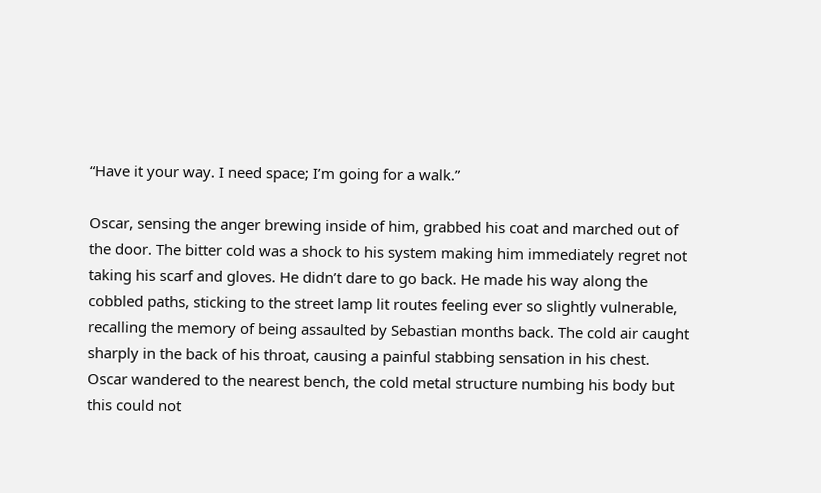“Have it your way. I need space; I’m going for a walk.”

Oscar, sensing the anger brewing inside of him, grabbed his coat and marched out of the door. The bitter cold was a shock to his system making him immediately regret not taking his scarf and gloves. He didn’t dare to go back. He made his way along the cobbled paths, sticking to the street lamp lit routes feeling ever so slightly vulnerable, recalling the memory of being assaulted by Sebastian months back. The cold air caught sharply in the back of his throat, causing a painful stabbing sensation in his chest. Oscar wandered to the nearest bench, the cold metal structure numbing his body but this could not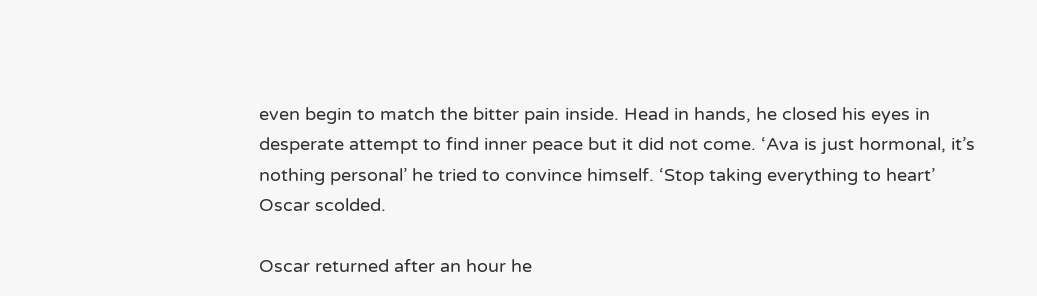even begin to match the bitter pain inside. Head in hands, he closed his eyes in desperate attempt to find inner peace but it did not come. ‘Ava is just hormonal, it’s nothing personal’ he tried to convince himself. ‘Stop taking everything to heart’ Oscar scolded.

Oscar returned after an hour he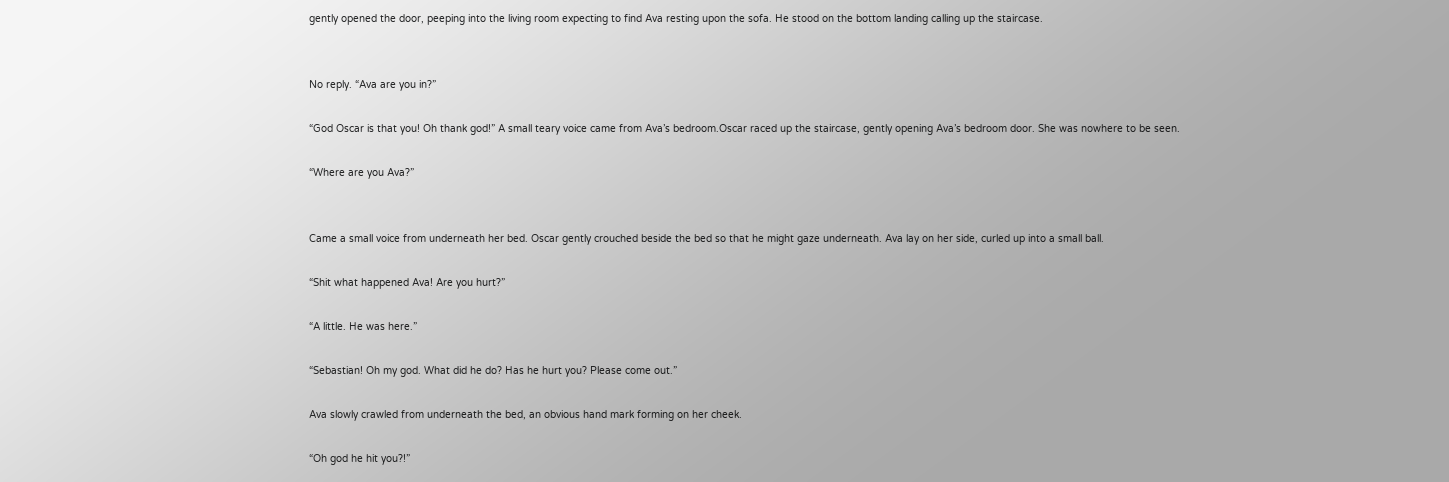gently opened the door, peeping into the living room expecting to find Ava resting upon the sofa. He stood on the bottom landing calling up the staircase.


No reply. “Ava are you in?”

“God Oscar is that you! Oh thank god!” A small teary voice came from Ava’s bedroom.Oscar raced up the staircase, gently opening Ava’s bedroom door. She was nowhere to be seen.

“Where are you Ava?”


Came a small voice from underneath her bed. Oscar gently crouched beside the bed so that he might gaze underneath. Ava lay on her side, curled up into a small ball.

“Shit what happened Ava! Are you hurt?”

“A little. He was here.”

“Sebastian! Oh my god. What did he do? Has he hurt you? Please come out.”

Ava slowly crawled from underneath the bed, an obvious hand mark forming on her cheek.

“Oh god he hit you?!”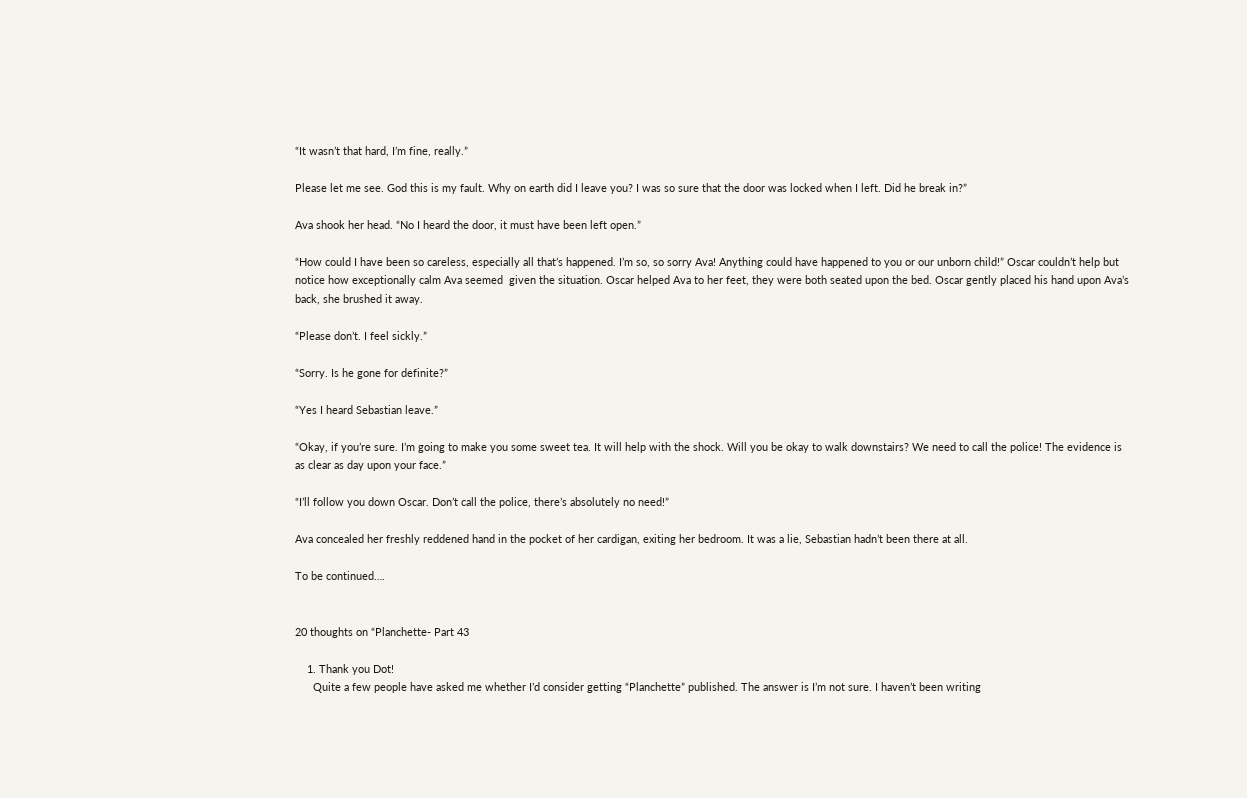“It wasn’t that hard, I’m fine, really.”

Please let me see. God this is my fault. Why on earth did I leave you? I was so sure that the door was locked when I left. Did he break in?”

Ava shook her head. “No I heard the door, it must have been left open.”

“How could I have been so careless, especially all that’s happened. I’m so, so sorry Ava! Anything could have happened to you or our unborn child!” Oscar couldn’t help but notice how exceptionally calm Ava seemed  given the situation. Oscar helped Ava to her feet, they were both seated upon the bed. Oscar gently placed his hand upon Ava’s back, she brushed it away.

“Please don’t. I feel sickly.”

“Sorry. Is he gone for definite?”

“Yes I heard Sebastian leave.”

“Okay, if you’re sure. I’m going to make you some sweet tea. It will help with the shock. Will you be okay to walk downstairs? We need to call the police! The evidence is as clear as day upon your face.”

“I’ll follow you down Oscar. Don’t call the police, there’s absolutely no need!”

Ava concealed her freshly reddened hand in the pocket of her cardigan, exiting her bedroom. It was a lie, Sebastian hadn’t been there at all.

To be continued….


20 thoughts on “Planchette- Part 43

    1. Thank you Dot!
      Quite a few people have asked me whether I’d consider getting “Planchette” published. The answer is I’m not sure. I haven’t been writing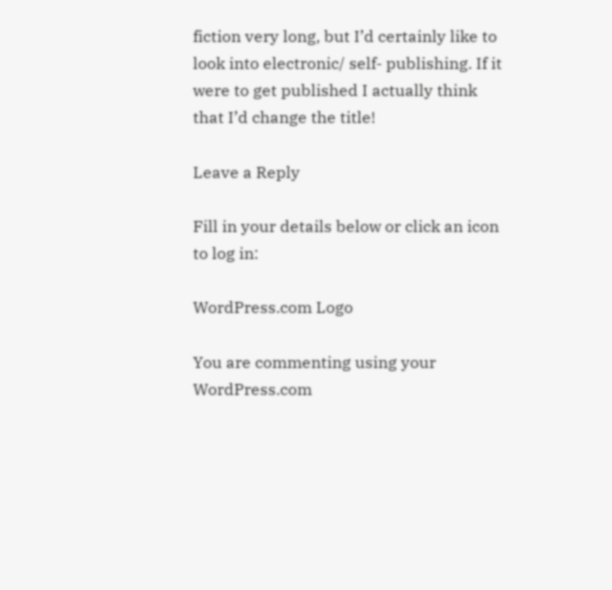fiction very long, but I’d certainly like to look into electronic/ self- publishing. If it were to get published I actually think that I’d change the title!

Leave a Reply

Fill in your details below or click an icon to log in:

WordPress.com Logo

You are commenting using your WordPress.com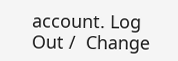account. Log Out /  Change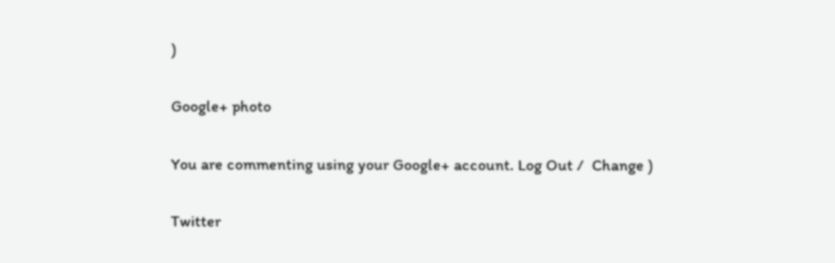)

Google+ photo

You are commenting using your Google+ account. Log Out /  Change )

Twitter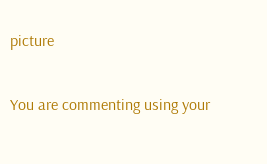picture

You are commenting using your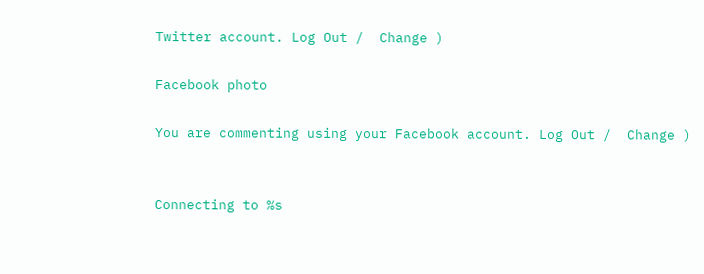Twitter account. Log Out /  Change )

Facebook photo

You are commenting using your Facebook account. Log Out /  Change )


Connecting to %s